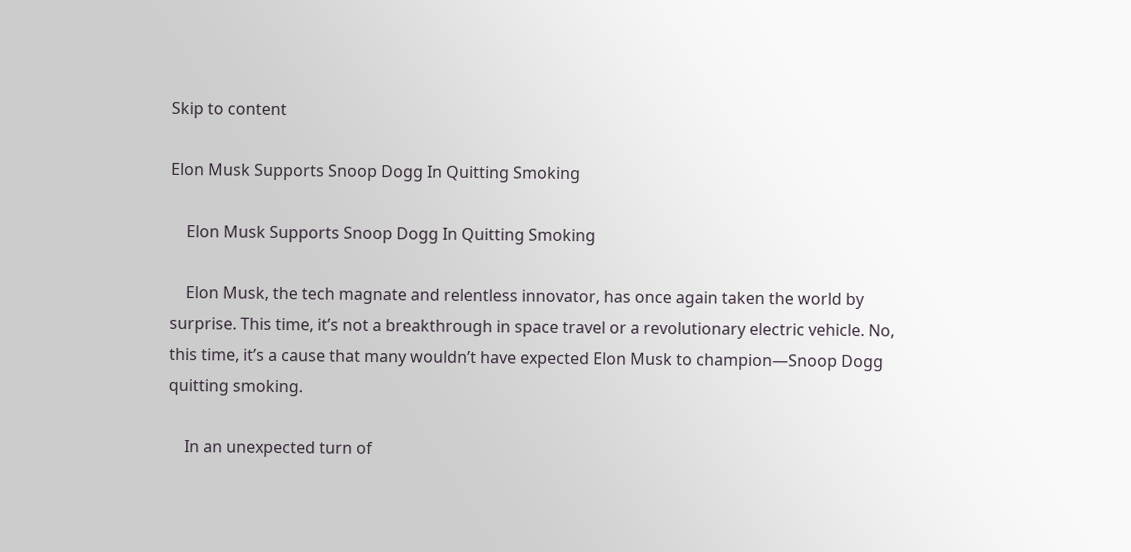Skip to content

Elon Musk Supports Snoop Dogg In Quitting Smoking

    Elon Musk Supports Snoop Dogg In Quitting Smoking

    Elon Musk, the tech magnate and relentless innovator, has once again taken the world by surprise. This time, it’s not a breakthrough in space travel or a revolutionary electric vehicle. No, this time, it’s a cause that many wouldn’t have expected Elon Musk to champion—Snoop Dogg quitting smoking.

    In an unexpected turn of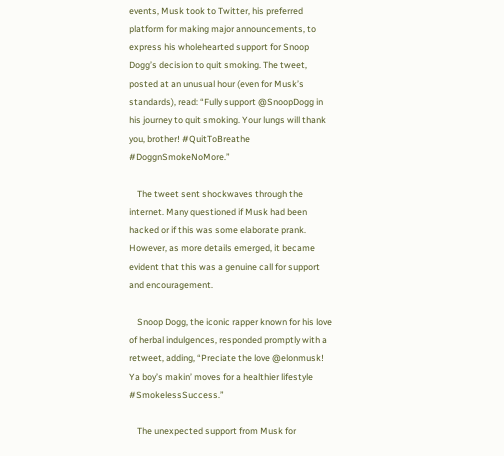events, Musk took to Twitter, his preferred platform for making major announcements, to express his wholehearted support for Snoop Dogg’s decision to quit smoking. The tweet, posted at an unusual hour (even for Musk’s standards), read: “Fully support @SnoopDogg in his journey to quit smoking. Your lungs will thank you, brother! #QuitToBreathe #DoggnSmokeNoMore.”

    The tweet sent shockwaves through the internet. Many questioned if Musk had been hacked or if this was some elaborate prank. However, as more details emerged, it became evident that this was a genuine call for support and encouragement.

    Snoop Dogg, the iconic rapper known for his love of herbal indulgences, responded promptly with a retweet, adding, “Preciate the love @elonmusk! Ya boy’s makin’ moves for a healthier lifestyle #SmokelessSuccess.”

    The unexpected support from Musk for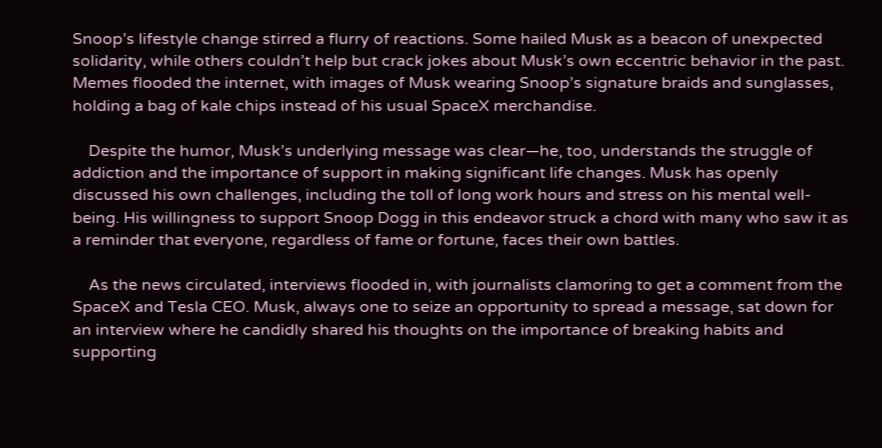Snoop’s lifestyle change stirred a flurry of reactions. Some hailed Musk as a beacon of unexpected solidarity, while others couldn’t help but crack jokes about Musk’s own eccentric behavior in the past. Memes flooded the internet, with images of Musk wearing Snoop’s signature braids and sunglasses, holding a bag of kale chips instead of his usual SpaceX merchandise.

    Despite the humor, Musk’s underlying message was clear—he, too, understands the struggle of addiction and the importance of support in making significant life changes. Musk has openly discussed his own challenges, including the toll of long work hours and stress on his mental well-being. His willingness to support Snoop Dogg in this endeavor struck a chord with many who saw it as a reminder that everyone, regardless of fame or fortune, faces their own battles.

    As the news circulated, interviews flooded in, with journalists clamoring to get a comment from the SpaceX and Tesla CEO. Musk, always one to seize an opportunity to spread a message, sat down for an interview where he candidly shared his thoughts on the importance of breaking habits and supporting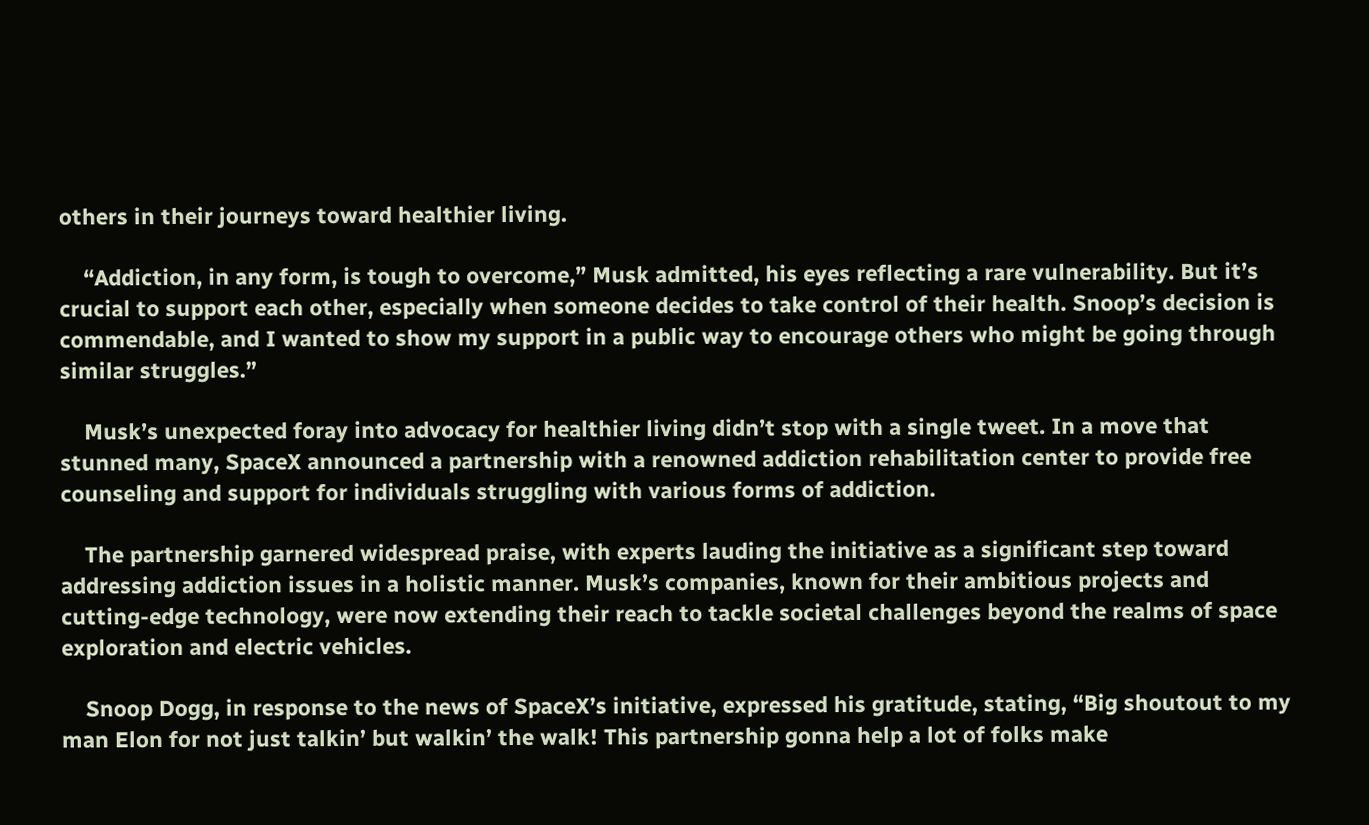others in their journeys toward healthier living.

    “Addiction, in any form, is tough to overcome,” Musk admitted, his eyes reflecting a rare vulnerability. But it’s crucial to support each other, especially when someone decides to take control of their health. Snoop’s decision is commendable, and I wanted to show my support in a public way to encourage others who might be going through similar struggles.”

    Musk’s unexpected foray into advocacy for healthier living didn’t stop with a single tweet. In a move that stunned many, SpaceX announced a partnership with a renowned addiction rehabilitation center to provide free counseling and support for individuals struggling with various forms of addiction.

    The partnership garnered widespread praise, with experts lauding the initiative as a significant step toward addressing addiction issues in a holistic manner. Musk’s companies, known for their ambitious projects and cutting-edge technology, were now extending their reach to tackle societal challenges beyond the realms of space exploration and electric vehicles.

    Snoop Dogg, in response to the news of SpaceX’s initiative, expressed his gratitude, stating, “Big shoutout to my man Elon for not just talkin’ but walkin’ the walk! This partnership gonna help a lot of folks make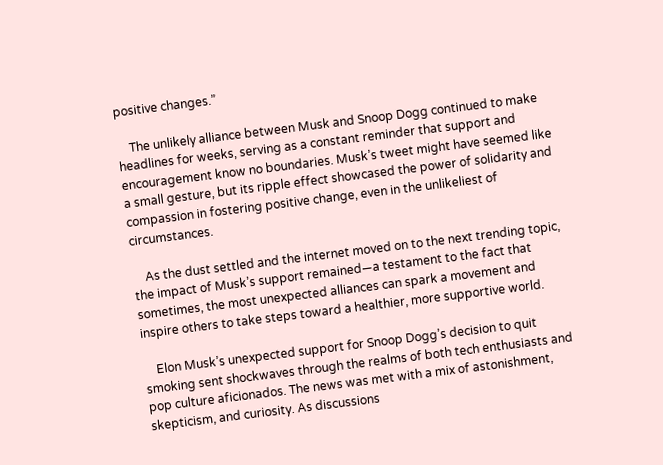positive changes.”

    The unlikely alliance between Musk and Snoop Dogg continued to make headlines for weeks, serving as a constant reminder that support and encouragement know no boundaries. Musk’s tweet might have seemed like a small gesture, but its ripple effect showcased the power of solidarity and compassion in fostering positive change, even in the unlikeliest of circumstances.

    As the dust settled and the internet moved on to the next trending topic, the impact of Musk’s support remained—a testament to the fact that sometimes, the most unexpected alliances can spark a movement and inspire others to take steps toward a healthier, more supportive world.

    Elon Musk’s unexpected support for Snoop Dogg’s decision to quit smoking sent shockwaves through the realms of both tech enthusiasts and pop culture aficionados. The news was met with a mix of astonishment, skepticism, and curiosity. As discussions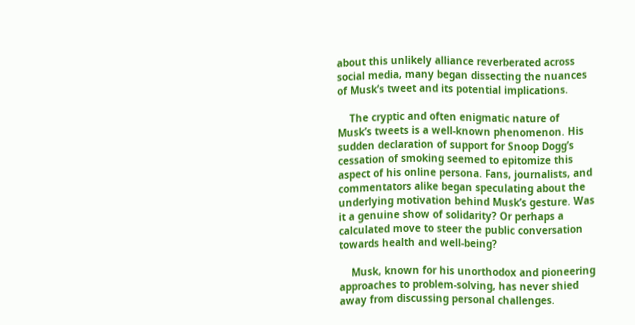about this unlikely alliance reverberated across social media, many began dissecting the nuances of Musk’s tweet and its potential implications.

    The cryptic and often enigmatic nature of Musk’s tweets is a well-known phenomenon. His sudden declaration of support for Snoop Dogg’s cessation of smoking seemed to epitomize this aspect of his online persona. Fans, journalists, and commentators alike began speculating about the underlying motivation behind Musk’s gesture. Was it a genuine show of solidarity? Or perhaps a calculated move to steer the public conversation towards health and well-being?

    Musk, known for his unorthodox and pioneering approaches to problem-solving, has never shied away from discussing personal challenges.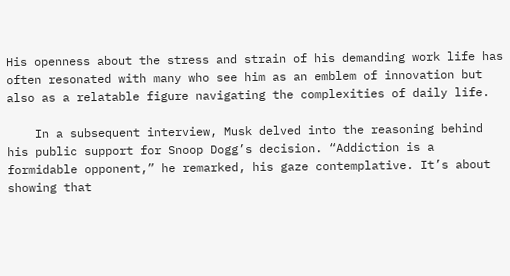His openness about the stress and strain of his demanding work life has often resonated with many who see him as an emblem of innovation but also as a relatable figure navigating the complexities of daily life.

    In a subsequent interview, Musk delved into the reasoning behind his public support for Snoop Dogg’s decision. “Addiction is a formidable opponent,” he remarked, his gaze contemplative. It’s about showing that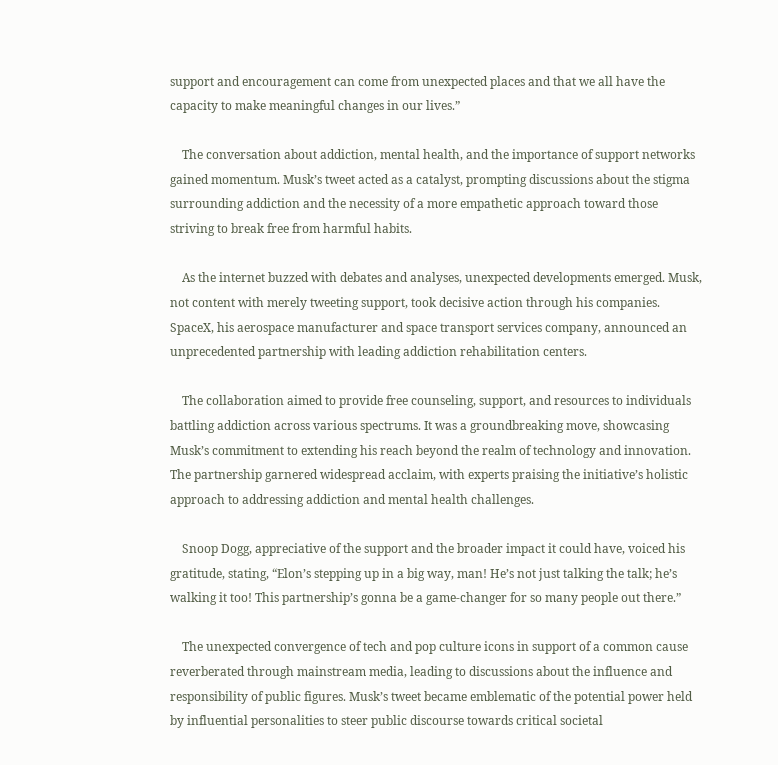support and encouragement can come from unexpected places and that we all have the capacity to make meaningful changes in our lives.”

    The conversation about addiction, mental health, and the importance of support networks gained momentum. Musk’s tweet acted as a catalyst, prompting discussions about the stigma surrounding addiction and the necessity of a more empathetic approach toward those striving to break free from harmful habits.

    As the internet buzzed with debates and analyses, unexpected developments emerged. Musk, not content with merely tweeting support, took decisive action through his companies. SpaceX, his aerospace manufacturer and space transport services company, announced an unprecedented partnership with leading addiction rehabilitation centers.

    The collaboration aimed to provide free counseling, support, and resources to individuals battling addiction across various spectrums. It was a groundbreaking move, showcasing Musk’s commitment to extending his reach beyond the realm of technology and innovation. The partnership garnered widespread acclaim, with experts praising the initiative’s holistic approach to addressing addiction and mental health challenges.

    Snoop Dogg, appreciative of the support and the broader impact it could have, voiced his gratitude, stating, “Elon’s stepping up in a big way, man! He’s not just talking the talk; he’s walking it too! This partnership’s gonna be a game-changer for so many people out there.”

    The unexpected convergence of tech and pop culture icons in support of a common cause reverberated through mainstream media, leading to discussions about the influence and responsibility of public figures. Musk’s tweet became emblematic of the potential power held by influential personalities to steer public discourse towards critical societal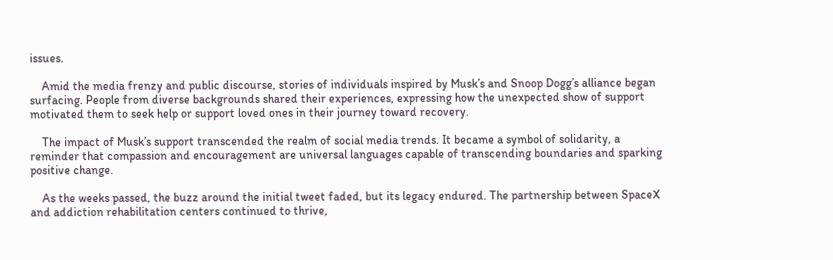issues.

    Amid the media frenzy and public discourse, stories of individuals inspired by Musk’s and Snoop Dogg’s alliance began surfacing. People from diverse backgrounds shared their experiences, expressing how the unexpected show of support motivated them to seek help or support loved ones in their journey toward recovery.

    The impact of Musk’s support transcended the realm of social media trends. It became a symbol of solidarity, a reminder that compassion and encouragement are universal languages capable of transcending boundaries and sparking positive change.

    As the weeks passed, the buzz around the initial tweet faded, but its legacy endured. The partnership between SpaceX and addiction rehabilitation centers continued to thrive,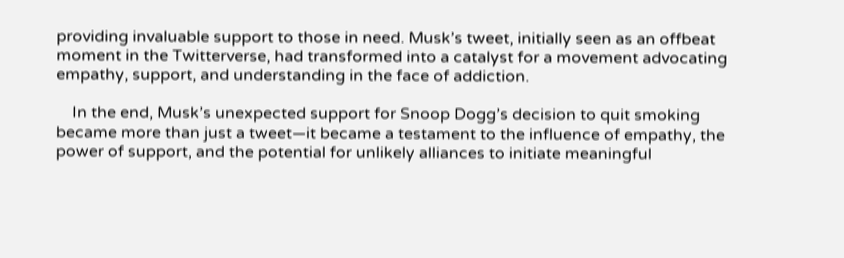providing invaluable support to those in need. Musk’s tweet, initially seen as an offbeat moment in the Twitterverse, had transformed into a catalyst for a movement advocating empathy, support, and understanding in the face of addiction.

    In the end, Musk’s unexpected support for Snoop Dogg’s decision to quit smoking became more than just a tweet—it became a testament to the influence of empathy, the power of support, and the potential for unlikely alliances to initiate meaningful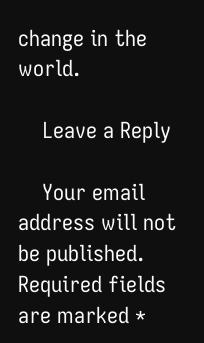change in the world.

    Leave a Reply

    Your email address will not be published. Required fields are marked *